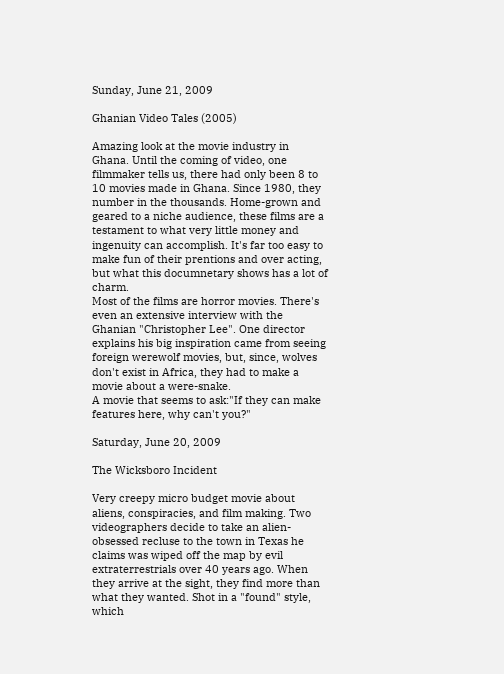Sunday, June 21, 2009

Ghanian Video Tales (2005)

Amazing look at the movie industry in Ghana. Until the coming of video, one filmmaker tells us, there had only been 8 to 10 movies made in Ghana. Since 1980, they number in the thousands. Home-grown and geared to a niche audience, these films are a testament to what very little money and ingenuity can accomplish. It's far too easy to make fun of their prentions and over acting, but what this documnetary shows has a lot of charm.
Most of the films are horror movies. There's even an extensive interview with the Ghanian "Christopher Lee". One director explains his big inspiration came from seeing foreign werewolf movies, but, since, wolves don't exist in Africa, they had to make a movie about a were-snake.
A movie that seems to ask:"If they can make features here, why can't you?"

Saturday, June 20, 2009

The Wicksboro Incident

Very creepy micro budget movie about aliens, conspiracies, and film making. Two videographers decide to take an alien-obsessed recluse to the town in Texas he claims was wiped off the map by evil extraterrestrials over 40 years ago. When they arrive at the sight, they find more than what they wanted. Shot in a "found" style, which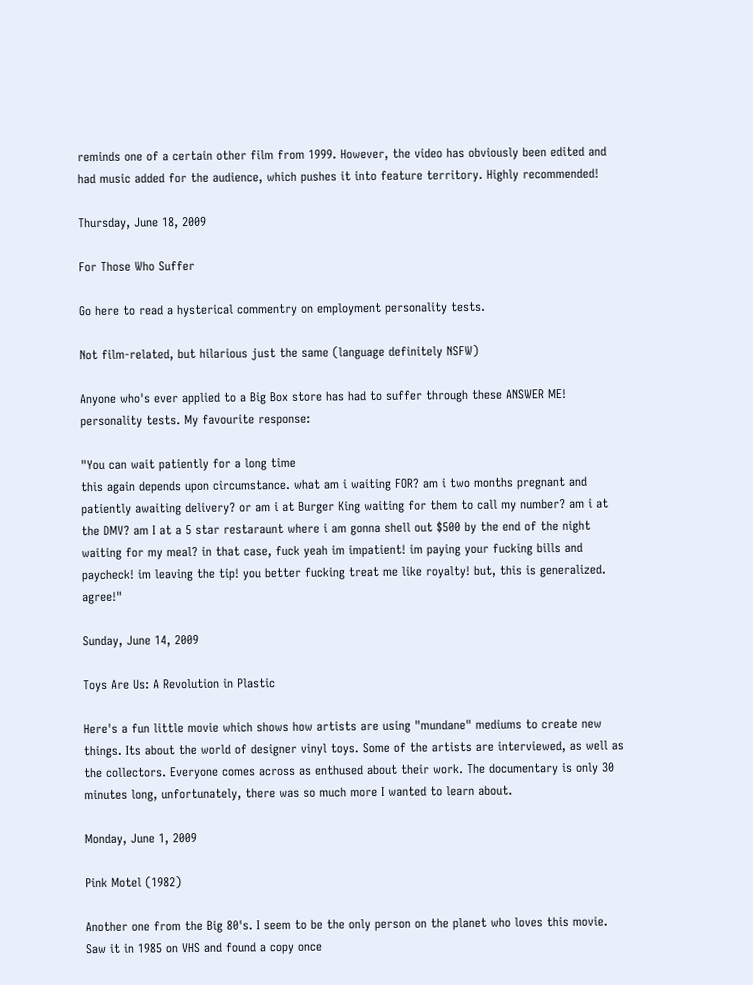reminds one of a certain other film from 1999. However, the video has obviously been edited and had music added for the audience, which pushes it into feature territory. Highly recommended!

Thursday, June 18, 2009

For Those Who Suffer

Go here to read a hysterical commentry on employment personality tests.

Not film-related, but hilarious just the same (language definitely NSFW)

Anyone who's ever applied to a Big Box store has had to suffer through these ANSWER ME! personality tests. My favourite response:

"You can wait patiently for a long time
this again depends upon circumstance. what am i waiting FOR? am i two months pregnant and patiently awaiting delivery? or am i at Burger King waiting for them to call my number? am i at the DMV? am I at a 5 star restaraunt where i am gonna shell out $500 by the end of the night waiting for my meal? in that case, fuck yeah im impatient! im paying your fucking bills and paycheck! im leaving the tip! you better fucking treat me like royalty! but, this is generalized. agree!"

Sunday, June 14, 2009

Toys Are Us: A Revolution in Plastic

Here's a fun little movie which shows how artists are using "mundane" mediums to create new things. Its about the world of designer vinyl toys. Some of the artists are interviewed, as well as the collectors. Everyone comes across as enthused about their work. The documentary is only 30 minutes long, unfortunately, there was so much more I wanted to learn about.

Monday, June 1, 2009

Pink Motel (1982)

Another one from the Big 80's. I seem to be the only person on the planet who loves this movie. Saw it in 1985 on VHS and found a copy once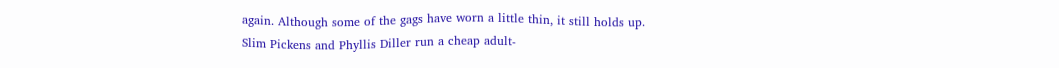again. Although some of the gags have worn a little thin, it still holds up.
Slim Pickens and Phyllis Diller run a cheap adult-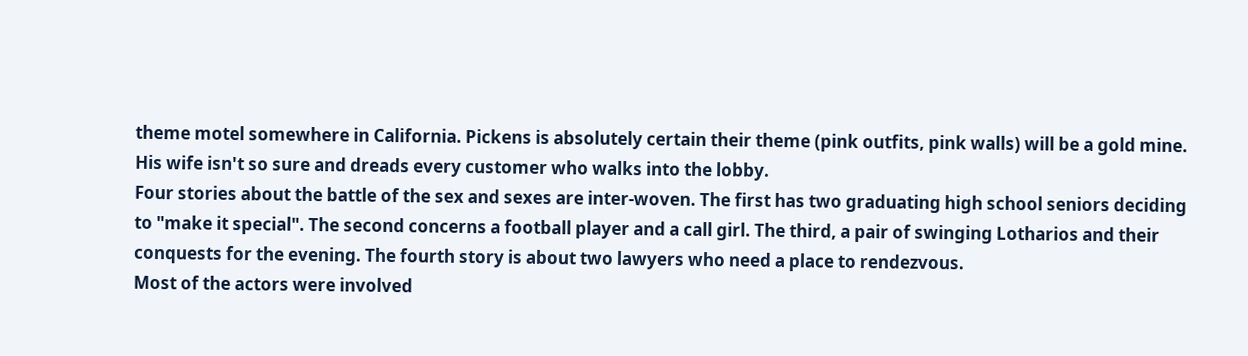theme motel somewhere in California. Pickens is absolutely certain their theme (pink outfits, pink walls) will be a gold mine. His wife isn't so sure and dreads every customer who walks into the lobby.
Four stories about the battle of the sex and sexes are inter-woven. The first has two graduating high school seniors deciding to "make it special". The second concerns a football player and a call girl. The third, a pair of swinging Lotharios and their conquests for the evening. The fourth story is about two lawyers who need a place to rendezvous.
Most of the actors were involved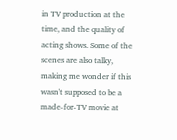in TV production at the time, and the quality of acting shows. Some of the scenes are also talky, making me wonder if this wasn't supposed to be a made-for-TV movie at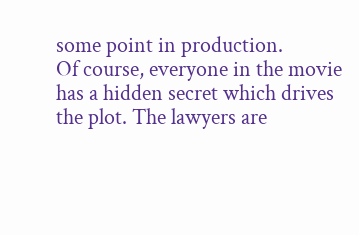some point in production.
Of course, everyone in the movie has a hidden secret which drives the plot. The lawyers are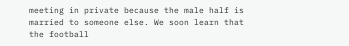meeting in private because the male half is married to someone else. We soon learn that the football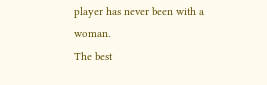player has never been with a woman.
The best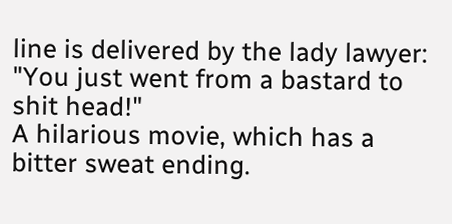line is delivered by the lady lawyer: "You just went from a bastard to shit head!"
A hilarious movie, which has a bitter sweat ending.